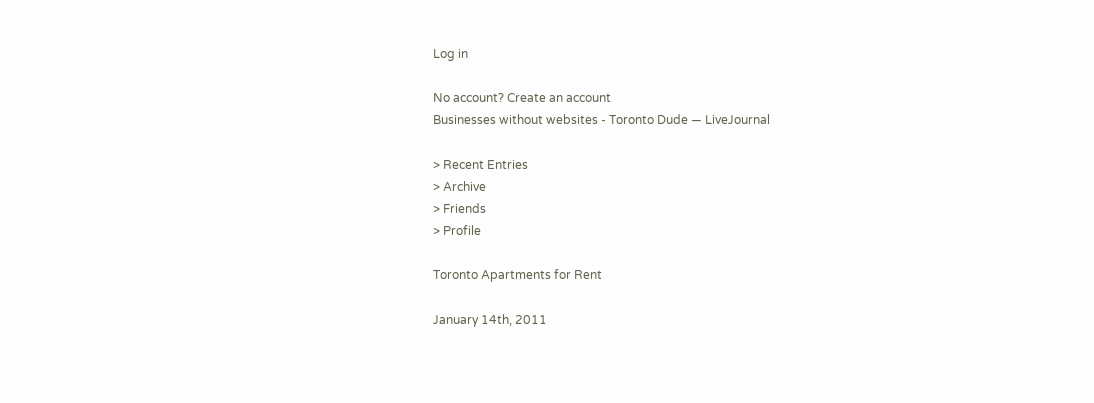Log in

No account? Create an account
Businesses without websites - Toronto Dude — LiveJournal

> Recent Entries
> Archive
> Friends
> Profile

Toronto Apartments for Rent

January 14th, 2011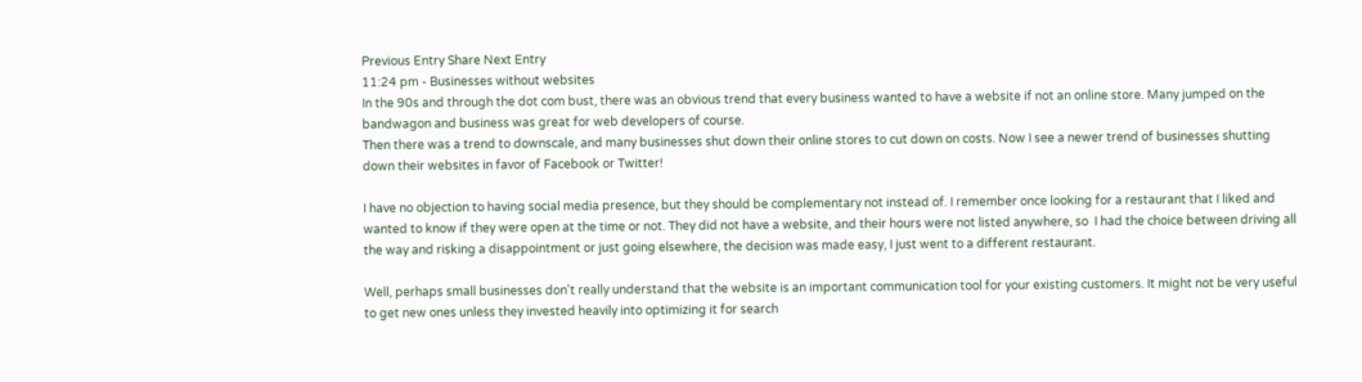Previous Entry Share Next Entry
11:24 pm - Businesses without websites
In the 90s and through the dot com bust, there was an obvious trend that every business wanted to have a website if not an online store. Many jumped on the bandwagon and business was great for web developers of course.
Then there was a trend to downscale, and many businesses shut down their online stores to cut down on costs. Now I see a newer trend of businesses shutting down their websites in favor of Facebook or Twitter!

I have no objection to having social media presence, but they should be complementary not instead of. I remember once looking for a restaurant that I liked and wanted to know if they were open at the time or not. They did not have a website, and their hours were not listed anywhere, so  I had the choice between driving all the way and risking a disappointment or just going elsewhere, the decision was made easy, I just went to a different restaurant.

Well, perhaps small businesses don't really understand that the website is an important communication tool for your existing customers. It might not be very useful to get new ones unless they invested heavily into optimizing it for search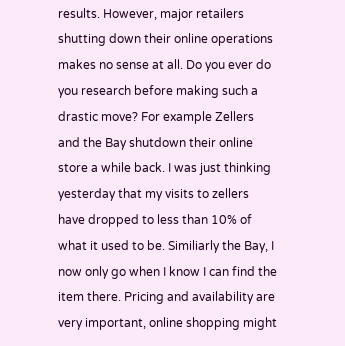results. However, major retailers shutting down their online operations makes no sense at all. Do you ever do you research before making such a drastic move? For example Zellers and the Bay shutdown their online store a while back. I was just thinking yesterday that my visits to zellers have dropped to less than 10% of what it used to be. Similiarly the Bay, I now only go when I know I can find the item there. Pricing and availability are very important, online shopping might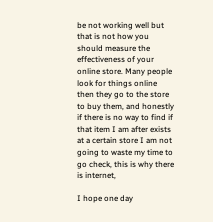be not working well but that is not how you should measure the effectiveness of your online store. Many people look for things online then they go to the store to buy them, and honestly if there is no way to find if that item I am after exists at a certain store I am not going to waste my time to go check, this is why there is internet,

I hope one day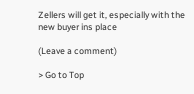Zellers will get it, especially with the new buyer ins place

(Leave a comment)

> Go to Top